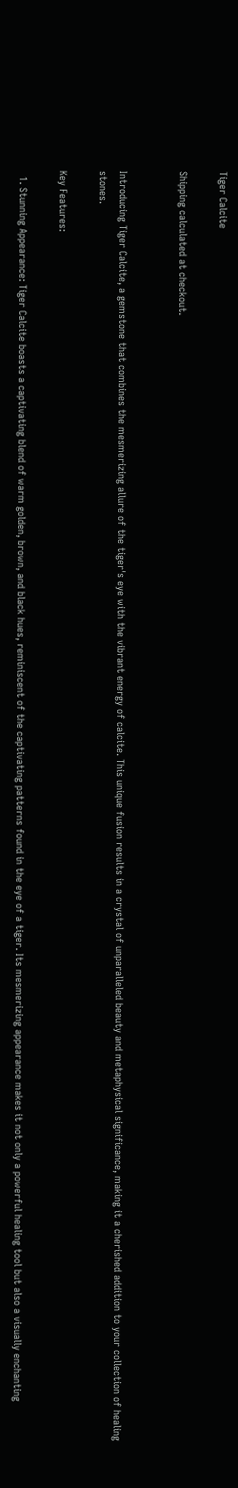Tiger Calcite

Shipping calculated at checkout.


Introducing Tiger Calcite, a gemstone that combines the mesmerizing allure of the tiger's eye with the vibrant energy of calcite. This unique fusion results in a crystal of unparalleled beauty and metaphysical significance, making it a cherished addition to your collection of healing stones.

Key Features:

  1. Stunning Appearance: Tiger Calcite boasts a captivating blend of warm golden, brown, and black hues, reminiscent of the captivating patterns found in the eye of a tiger. Its mesmerizing appearance makes it not only a powerful healing tool but also a visually enchanting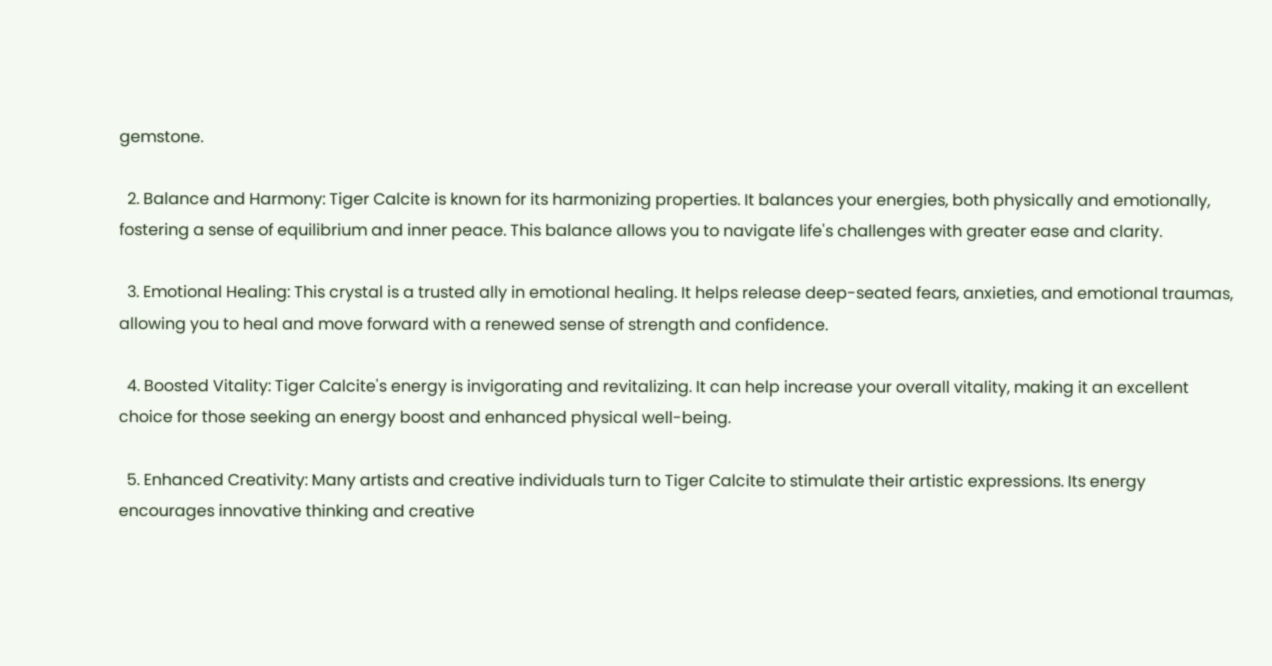gemstone.

  2. Balance and Harmony: Tiger Calcite is known for its harmonizing properties. It balances your energies, both physically and emotionally, fostering a sense of equilibrium and inner peace. This balance allows you to navigate life's challenges with greater ease and clarity.

  3. Emotional Healing: This crystal is a trusted ally in emotional healing. It helps release deep-seated fears, anxieties, and emotional traumas, allowing you to heal and move forward with a renewed sense of strength and confidence.

  4. Boosted Vitality: Tiger Calcite's energy is invigorating and revitalizing. It can help increase your overall vitality, making it an excellent choice for those seeking an energy boost and enhanced physical well-being.

  5. Enhanced Creativity: Many artists and creative individuals turn to Tiger Calcite to stimulate their artistic expressions. Its energy encourages innovative thinking and creative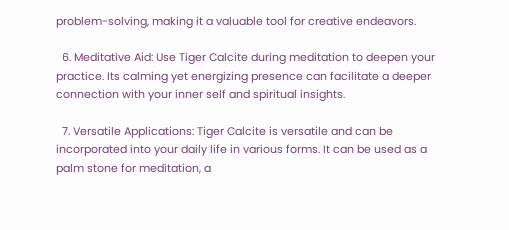problem-solving, making it a valuable tool for creative endeavors.

  6. Meditative Aid: Use Tiger Calcite during meditation to deepen your practice. Its calming yet energizing presence can facilitate a deeper connection with your inner self and spiritual insights.

  7. Versatile Applications: Tiger Calcite is versatile and can be incorporated into your daily life in various forms. It can be used as a palm stone for meditation, a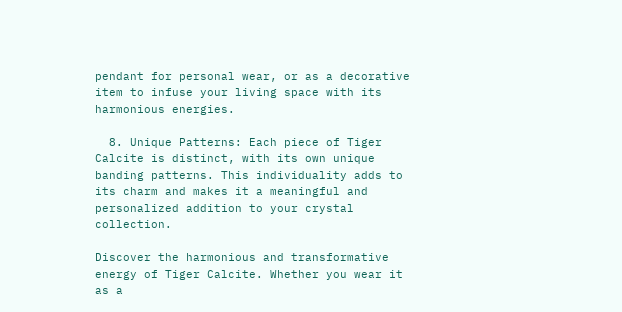pendant for personal wear, or as a decorative item to infuse your living space with its harmonious energies.

  8. Unique Patterns: Each piece of Tiger Calcite is distinct, with its own unique banding patterns. This individuality adds to its charm and makes it a meaningful and personalized addition to your crystal collection.

Discover the harmonious and transformative energy of Tiger Calcite. Whether you wear it as a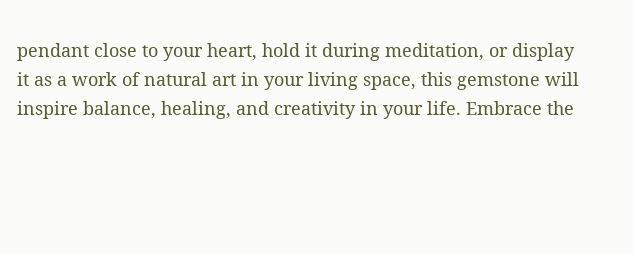pendant close to your heart, hold it during meditation, or display it as a work of natural art in your living space, this gemstone will inspire balance, healing, and creativity in your life. Embrace the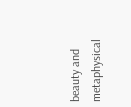beauty and metaphysical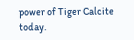power of Tiger Calcite today.